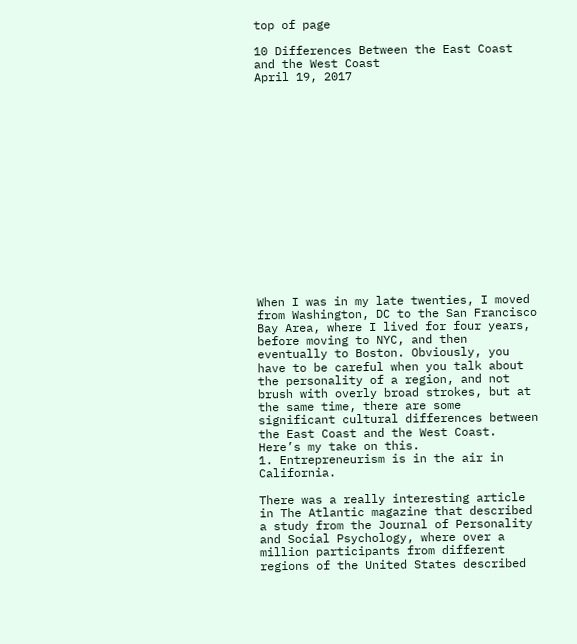top of page

10 Differences Between the East Coast and the West Coast
April 19, 2017
















When I was in my late twenties, I moved from Washington, DC to the San Francisco Bay Area, where I lived for four years, before moving to NYC, and then eventually to Boston. Obviously, you have to be careful when you talk about the personality of a region, and not brush with overly broad strokes, but at the same time, there are some significant cultural differences between the East Coast and the West Coast. Here’s my take on this.
1. Entrepreneurism is in the air in California.

There was a really interesting article in The Atlantic magazine that described a study from the Journal of Personality and Social Psychology, where over a million participants from different regions of the United States described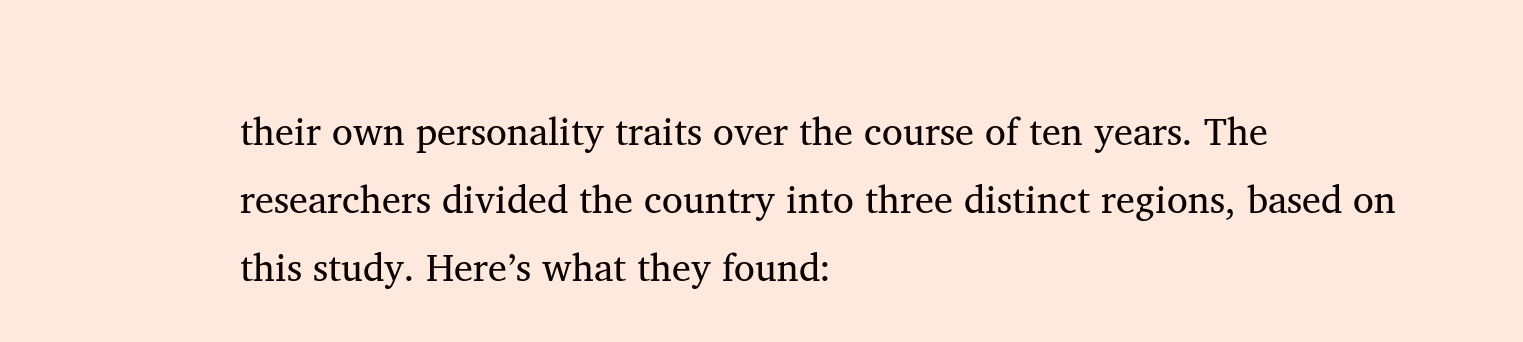their own personality traits over the course of ten years. The researchers divided the country into three distinct regions, based on this study. Here’s what they found: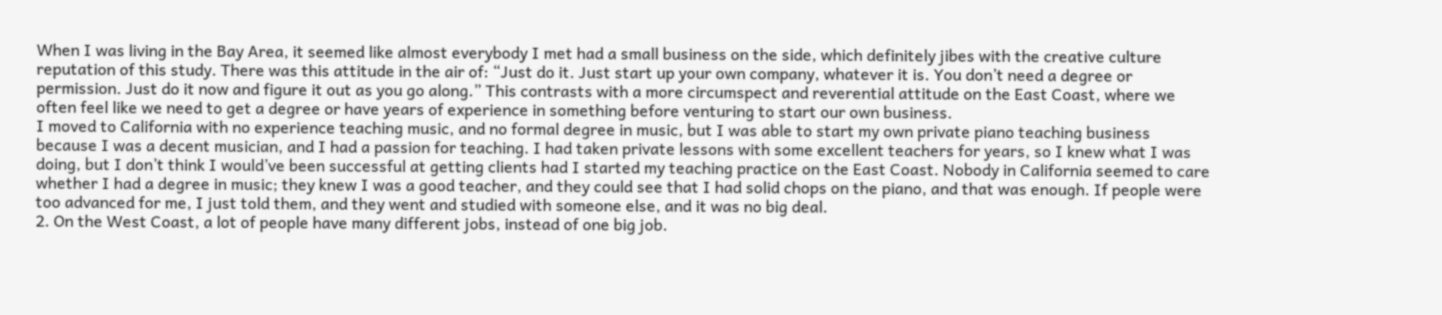When I was living in the Bay Area, it seemed like almost everybody I met had a small business on the side, which definitely jibes with the creative culture reputation of this study. There was this attitude in the air of: “Just do it. Just start up your own company, whatever it is. You don’t need a degree or permission. Just do it now and figure it out as you go along.” This contrasts with a more circumspect and reverential attitude on the East Coast, where we often feel like we need to get a degree or have years of experience in something before venturing to start our own business.
I moved to California with no experience teaching music, and no formal degree in music, but I was able to start my own private piano teaching business because I was a decent musician, and I had a passion for teaching. I had taken private lessons with some excellent teachers for years, so I knew what I was doing, but I don’t think I would’ve been successful at getting clients had I started my teaching practice on the East Coast. Nobody in California seemed to care whether I had a degree in music; they knew I was a good teacher, and they could see that I had solid chops on the piano, and that was enough. If people were too advanced for me, I just told them, and they went and studied with someone else, and it was no big deal.
2. On the West Coast, a lot of people have many different jobs, instead of one big job.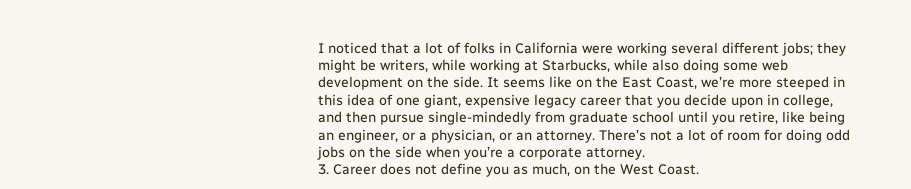I noticed that a lot of folks in California were working several different jobs; they might be writers, while working at Starbucks, while also doing some web development on the side. It seems like on the East Coast, we’re more steeped in this idea of one giant, expensive legacy career that you decide upon in college, and then pursue single-mindedly from graduate school until you retire, like being an engineer, or a physician, or an attorney. There’s not a lot of room for doing odd jobs on the side when you’re a corporate attorney.
3. Career does not define you as much, on the West Coast.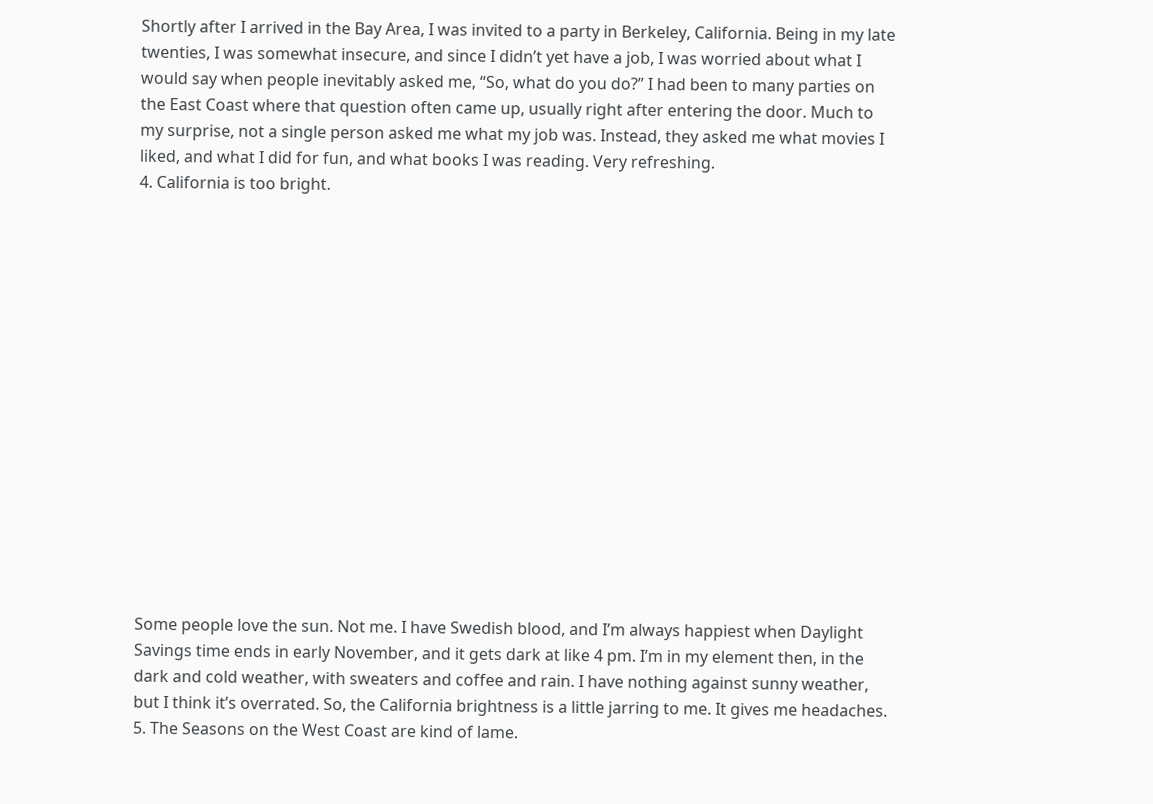Shortly after I arrived in the Bay Area, I was invited to a party in Berkeley, California. Being in my late twenties, I was somewhat insecure, and since I didn’t yet have a job, I was worried about what I would say when people inevitably asked me, “So, what do you do?” I had been to many parties on the East Coast where that question often came up, usually right after entering the door. Much to my surprise, not a single person asked me what my job was. Instead, they asked me what movies I liked, and what I did for fun, and what books I was reading. Very refreshing.
4. California is too bright.
















Some people love the sun. Not me. I have Swedish blood, and I’m always happiest when Daylight Savings time ends in early November, and it gets dark at like 4 pm. I’m in my element then, in the dark and cold weather, with sweaters and coffee and rain. I have nothing against sunny weather, but I think it’s overrated. So, the California brightness is a little jarring to me. It gives me headaches.
5. The Seasons on the West Coast are kind of lame.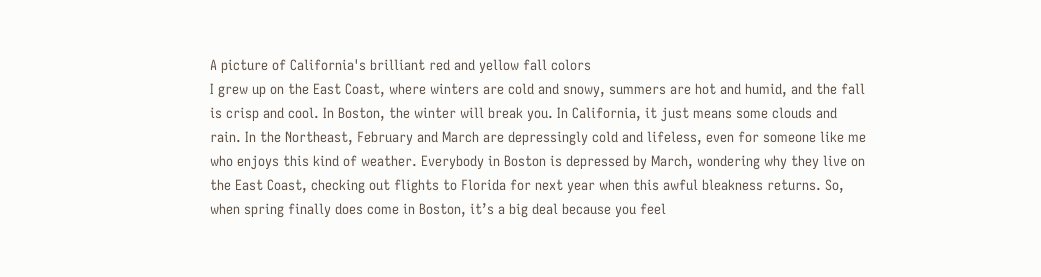A picture of California's brilliant red and yellow fall colors
I grew up on the East Coast, where winters are cold and snowy, summers are hot and humid, and the fall is crisp and cool. In Boston, the winter will break you. In California, it just means some clouds and rain. In the Northeast, February and March are depressingly cold and lifeless, even for someone like me who enjoys this kind of weather. Everybody in Boston is depressed by March, wondering why they live on the East Coast, checking out flights to Florida for next year when this awful bleakness returns. So, when spring finally does come in Boston, it’s a big deal because you feel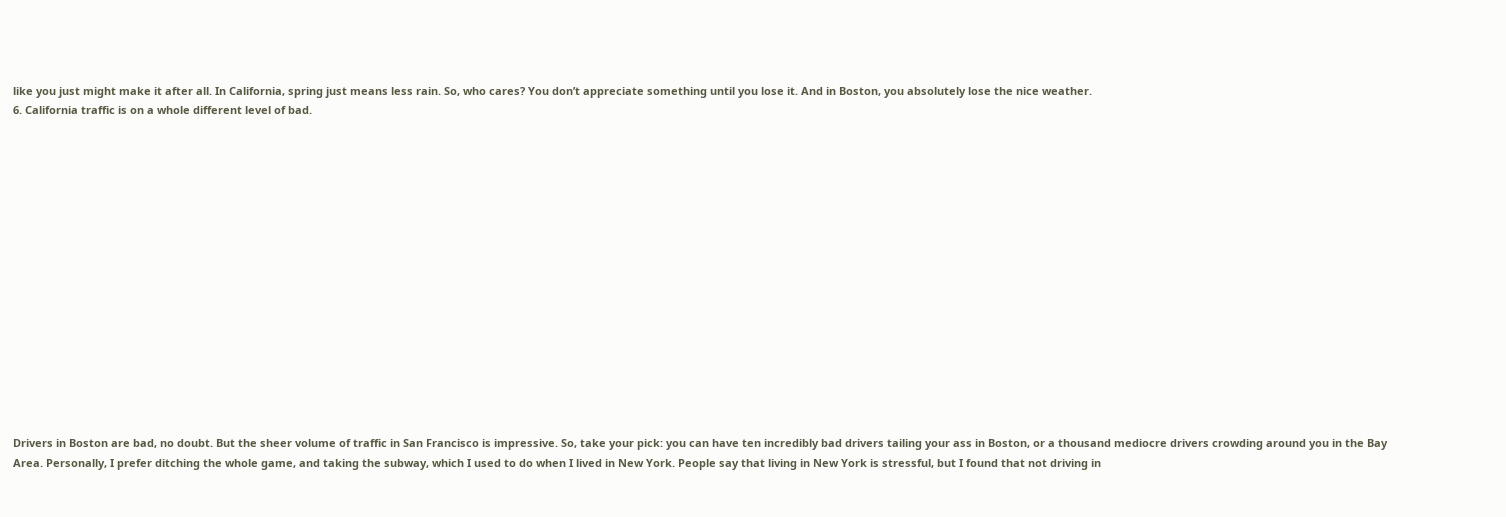like you just might make it after all. In California, spring just means less rain. So, who cares? You don’t appreciate something until you lose it. And in Boston, you absolutely lose the nice weather.
6. California traffic is on a whole different level of bad.
















Drivers in Boston are bad, no doubt. But the sheer volume of traffic in San Francisco is impressive. So, take your pick: you can have ten incredibly bad drivers tailing your ass in Boston, or a thousand mediocre drivers crowding around you in the Bay Area. Personally, I prefer ditching the whole game, and taking the subway, which I used to do when I lived in New York. People say that living in New York is stressful, but I found that not driving in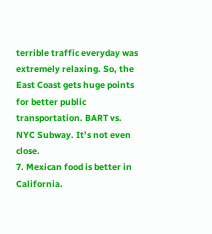terrible traffic everyday was extremely relaxing. So, the East Coast gets huge points for better public transportation. BART vs. NYC Subway. It’s not even close.
7. Mexican food is better in California.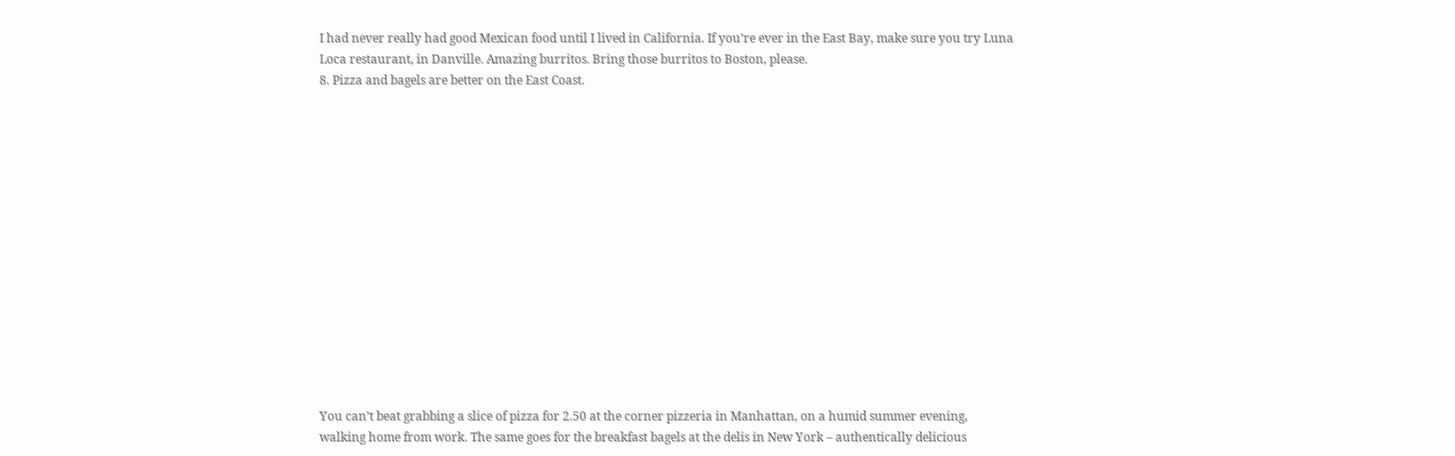I had never really had good Mexican food until I lived in California. If you’re ever in the East Bay, make sure you try Luna Loca restaurant, in Danville. Amazing burritos. Bring those burritos to Boston, please.
8. Pizza and bagels are better on the East Coast.















You can’t beat grabbing a slice of pizza for 2.50 at the corner pizzeria in Manhattan, on a humid summer evening, walking home from work. The same goes for the breakfast bagels at the delis in New York – authentically delicious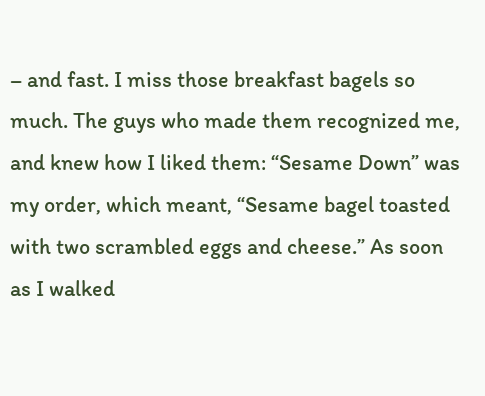– and fast. I miss those breakfast bagels so much. The guys who made them recognized me, and knew how I liked them: “Sesame Down” was my order, which meant, “Sesame bagel toasted with two scrambled eggs and cheese.” As soon as I walked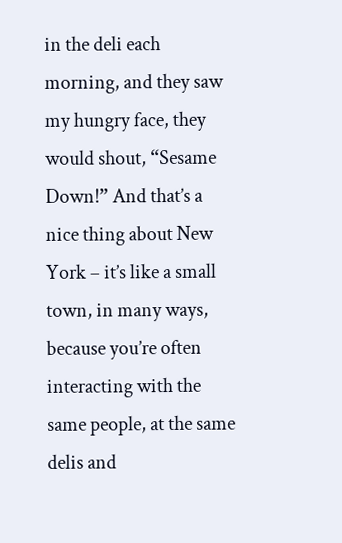in the deli each morning, and they saw my hungry face, they would shout, “Sesame Down!” And that’s a nice thing about New York – it’s like a small town, in many ways, because you’re often interacting with the same people, at the same delis and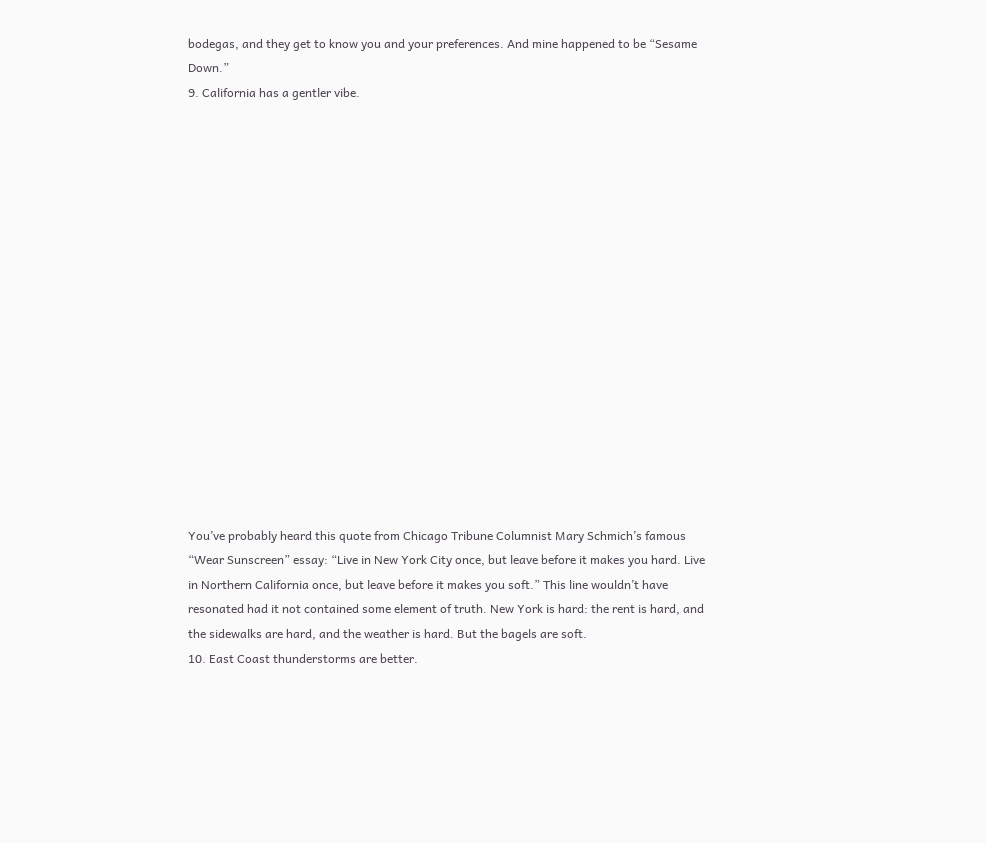bodegas, and they get to know you and your preferences. And mine happened to be “Sesame Down.”
9. California has a gentler vibe.

















You’ve probably heard this quote from Chicago Tribune Columnist Mary Schmich’s famous “Wear Sunscreen” essay: “Live in New York City once, but leave before it makes you hard. Live in Northern California once, but leave before it makes you soft.” This line wouldn’t have resonated had it not contained some element of truth. New York is hard: the rent is hard, and the sidewalks are hard, and the weather is hard. But the bagels are soft.
10. East Coast thunderstorms are better.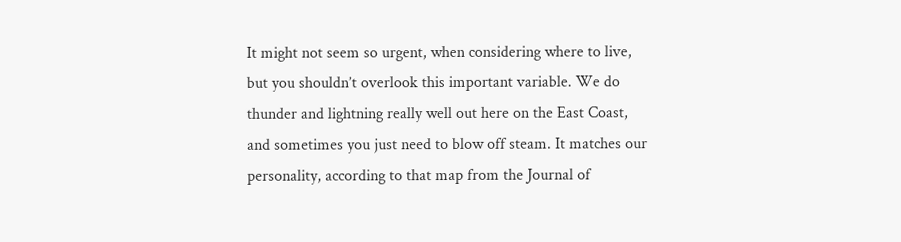It might not seem so urgent, when considering where to live, but you shouldn’t overlook this important variable. We do thunder and lightning really well out here on the East Coast, and sometimes you just need to blow off steam. It matches our personality, according to that map from the Journal of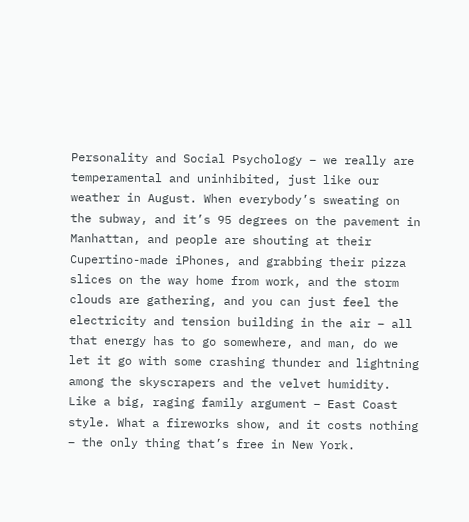Personality and Social Psychology – we really are temperamental and uninhibited, just like our weather in August. When everybody’s sweating on the subway, and it’s 95 degrees on the pavement in Manhattan, and people are shouting at their Cupertino-made iPhones, and grabbing their pizza slices on the way home from work, and the storm clouds are gathering, and you can just feel the electricity and tension building in the air – all that energy has to go somewhere, and man, do we let it go with some crashing thunder and lightning among the skyscrapers and the velvet humidity. Like a big, raging family argument – East Coast style. What a fireworks show, and it costs nothing – the only thing that’s free in New York.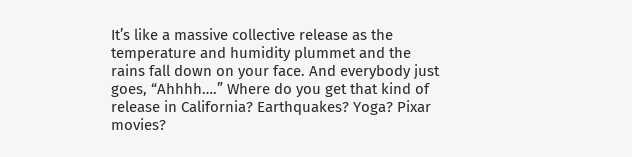It’s like a massive collective release as the temperature and humidity plummet and the rains fall down on your face. And everybody just goes, “Ahhhh….” Where do you get that kind of release in California? Earthquakes? Yoga? Pixar movies?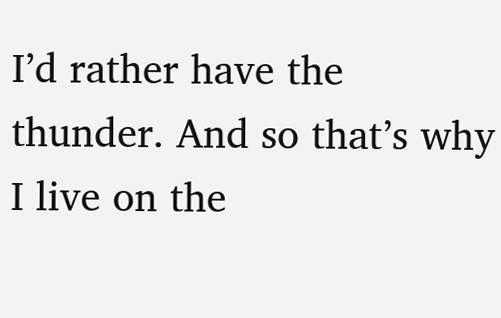I’d rather have the thunder. And so that’s why I live on the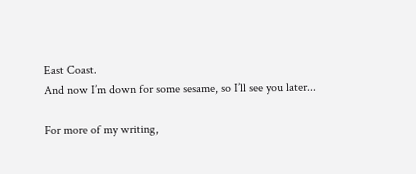East Coast.
And now I’m down for some sesame, so I’ll see you later...

For more of my writing,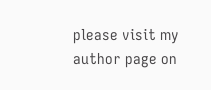please visit my author page on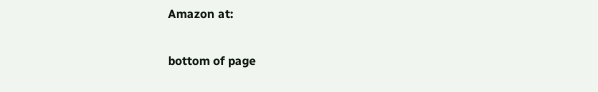Amazon at:

bottom of page